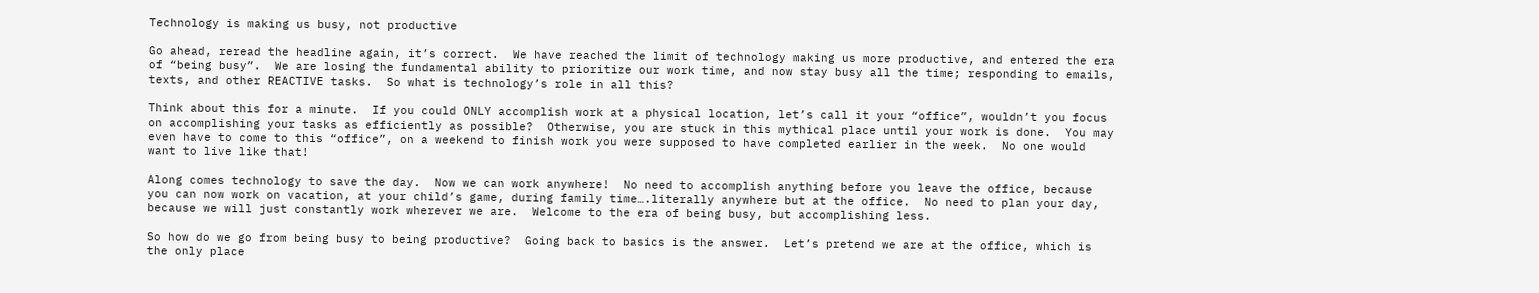Technology is making us busy, not productive

Go ahead, reread the headline again, it’s correct.  We have reached the limit of technology making us more productive, and entered the era of “being busy”.  We are losing the fundamental ability to prioritize our work time, and now stay busy all the time; responding to emails, texts, and other REACTIVE tasks.  So what is technology’s role in all this?

Think about this for a minute.  If you could ONLY accomplish work at a physical location, let’s call it your “office”, wouldn’t you focus on accomplishing your tasks as efficiently as possible?  Otherwise, you are stuck in this mythical place until your work is done.  You may even have to come to this “office”, on a weekend to finish work you were supposed to have completed earlier in the week.  No one would want to live like that!

Along comes technology to save the day.  Now we can work anywhere!  No need to accomplish anything before you leave the office, because you can now work on vacation, at your child’s game, during family time….literally anywhere but at the office.  No need to plan your day, because we will just constantly work wherever we are.  Welcome to the era of being busy, but accomplishing less.

So how do we go from being busy to being productive?  Going back to basics is the answer.  Let’s pretend we are at the office, which is the only place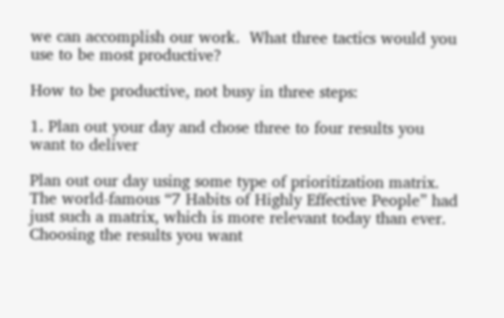we can accomplish our work.  What three tactics would you use to be most productive?

How to be productive, not busy in three steps:

1. Plan out your day and chose three to four results you want to deliver

Plan out our day using some type of prioritization matrix.  The world-famous “7 Habits of Highly Effective People” had just such a matrix, which is more relevant today than ever.  Choosing the results you want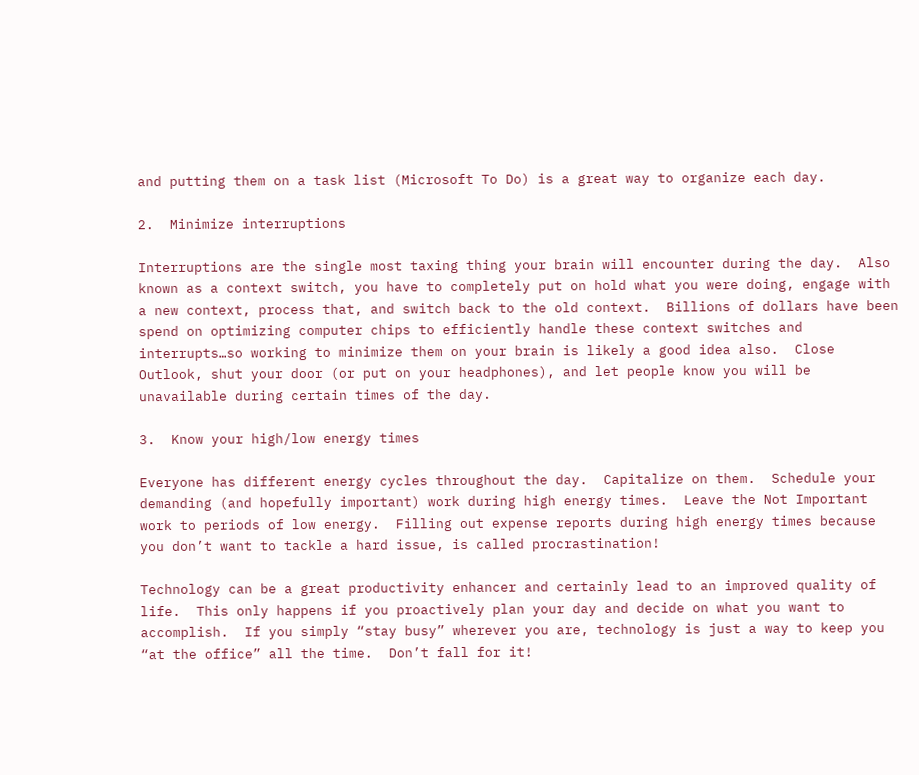and putting them on a task list (Microsoft To Do) is a great way to organize each day.

2.  Minimize interruptions

Interruptions are the single most taxing thing your brain will encounter during the day.  Also known as a context switch, you have to completely put on hold what you were doing, engage with a new context, process that, and switch back to the old context.  Billions of dollars have been spend on optimizing computer chips to efficiently handle these context switches and interrupts…so working to minimize them on your brain is likely a good idea also.  Close Outlook, shut your door (or put on your headphones), and let people know you will be unavailable during certain times of the day.

3.  Know your high/low energy times

Everyone has different energy cycles throughout the day.  Capitalize on them.  Schedule your demanding (and hopefully important) work during high energy times.  Leave the Not Important work to periods of low energy.  Filling out expense reports during high energy times because you don’t want to tackle a hard issue, is called procrastination!

Technology can be a great productivity enhancer and certainly lead to an improved quality of life.  This only happens if you proactively plan your day and decide on what you want to accomplish.  If you simply “stay busy” wherever you are, technology is just a way to keep you “at the office” all the time.  Don’t fall for it!